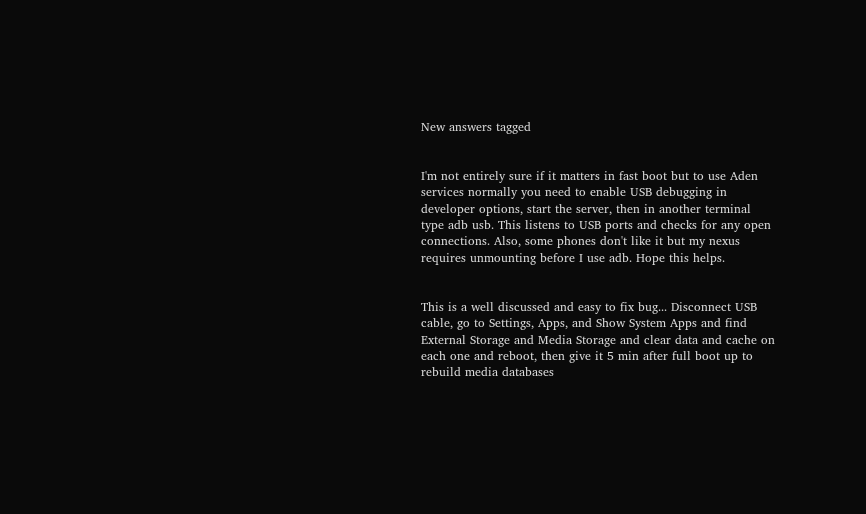New answers tagged


I'm not entirely sure if it matters in fast boot but to use Aden services normally you need to enable USB debugging in developer options, start the server, then in another terminal type adb usb. This listens to USB ports and checks for any open connections. Also, some phones don't like it but my nexus requires unmounting before I use adb. Hope this helps.


This is a well discussed and easy to fix bug... Disconnect USB cable, go to Settings, Apps, and Show System Apps and find External Storage and Media Storage and clear data and cache on each one and reboot, then give it 5 min after full boot up to rebuild media databases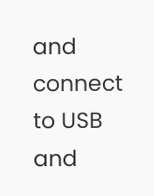and connect to USB and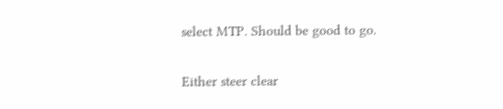select MTP. Should be good to go.


Either steer clear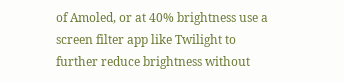of Amoled, or at 40% brightness use a screen filter app like Twilight to further reduce brightness without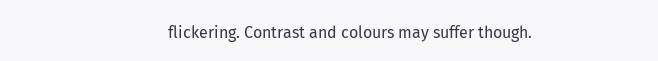flickering. Contrast and colours may suffer though.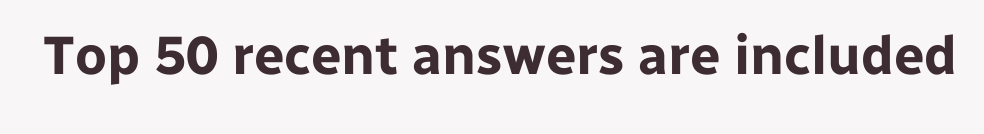Top 50 recent answers are included